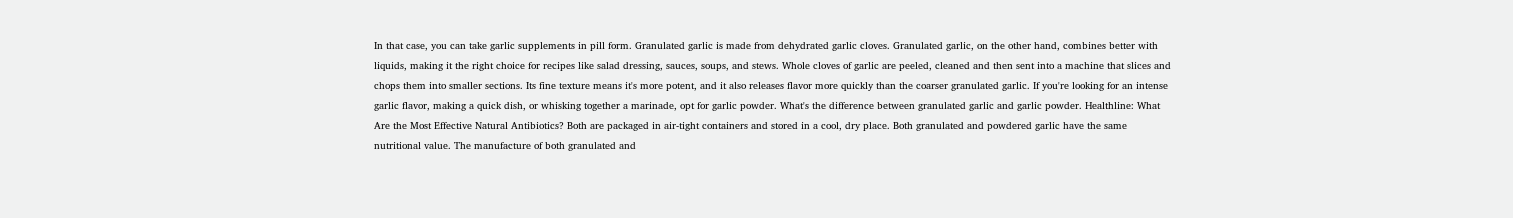In that case, you can take garlic supplements in pill form. Granulated garlic is made from dehydrated garlic cloves. Granulated garlic, on the other hand, combines better with liquids, making it the right choice for recipes like salad dressing, sauces, soups, and stews. Whole cloves of garlic are peeled, cleaned and then sent into a machine that slices and chops them into smaller sections. Its fine texture means it's more potent, and it also releases flavor more quickly than the coarser granulated garlic. If you're looking for an intense garlic flavor, making a quick dish, or whisking together a marinade, opt for garlic powder. What's the difference between granulated garlic and garlic powder. Healthline: What Are the Most Effective Natural Antibiotics? Both are packaged in air-tight containers and stored in a cool, dry place. Both granulated and powdered garlic have the same nutritional value. The manufacture of both granulated and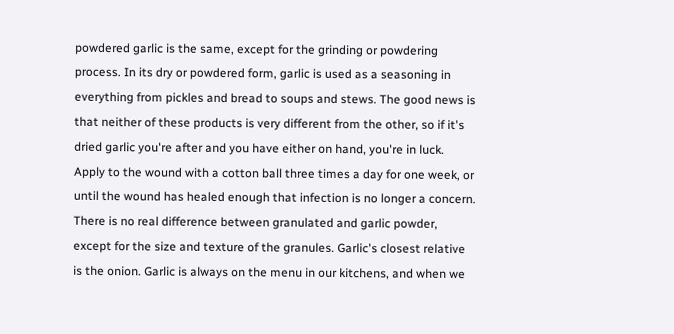powdered garlic is the same, except for the grinding or powdering process. In its dry or powdered form, garlic is used as a seasoning in everything from pickles and bread to soups and stews. The good news is that neither of these products is very different from the other, so if it's dried garlic you're after and you have either on hand, you're in luck. Apply to the wound with a cotton ball three times a day for one week, or until the wound has healed enough that infection is no longer a concern. There is no real difference between granulated and garlic powder, except for the size and texture of the granules. Garlic's closest relative is the onion. Garlic is always on the menu in our kitchens, and when we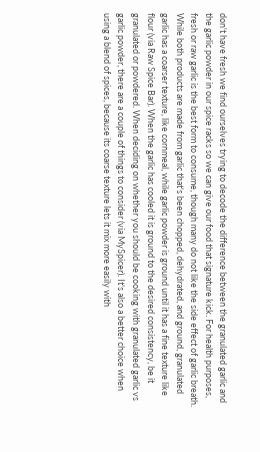don't have fresh we find ourselves trying to decode the difference between the granulated garlic and the garlic powder in our spice racks so we can give our food that signature kick. For health purposes, fresh or raw garlic is the best form to consume, though many do not like the side effect of garlic breath. While both products are made from garlic that's been chopped, dehydrated, and ground, granulated garlic has a coarser texture, like cornmeal, while garlic powder is ground until it has a fine texture like flour (via Raw Spice Bar). When the garlic has cooled it is ground to the desired consistency, be it granulated or powdered. When deciding on whether you should be cooking with granulated garlic vs garlic powder, there are a couple of things to consider (via MySpicer). It's also a better choice when using a blend of spices, because its coarse texture lets it mix more easily with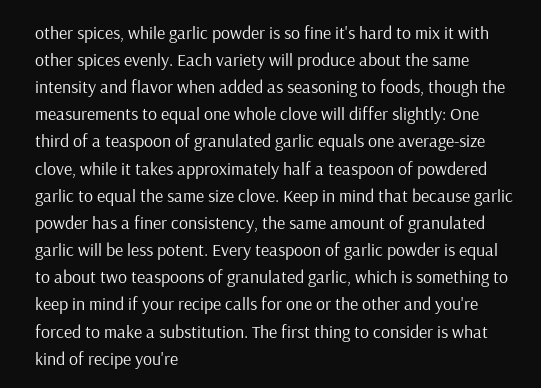other spices, while garlic powder is so fine it's hard to mix it with other spices evenly. Each variety will produce about the same intensity and flavor when added as seasoning to foods, though the measurements to equal one whole clove will differ slightly: One third of a teaspoon of granulated garlic equals one average-size clove, while it takes approximately half a teaspoon of powdered garlic to equal the same size clove. Keep in mind that because garlic powder has a finer consistency, the same amount of granulated garlic will be less potent. Every teaspoon of garlic powder is equal to about two teaspoons of granulated garlic, which is something to keep in mind if your recipe calls for one or the other and you're forced to make a substitution. The first thing to consider is what kind of recipe you're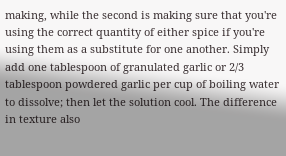making, while the second is making sure that you're using the correct quantity of either spice if you're using them as a substitute for one another. Simply add one tablespoon of granulated garlic or 2/3 tablespoon powdered garlic per cup of boiling water to dissolve; then let the solution cool. The difference in texture also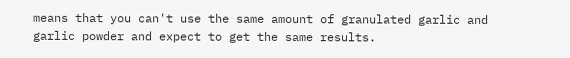means that you can't use the same amount of granulated garlic and garlic powder and expect to get the same results.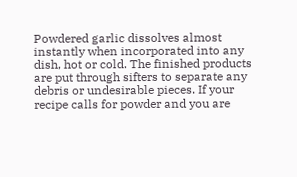Powdered garlic dissolves almost instantly when incorporated into any dish, hot or cold. The finished products are put through sifters to separate any debris or undesirable pieces. If your recipe calls for powder and you are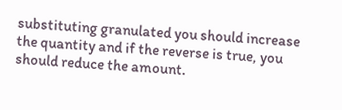substituting granulated you should increase the quantity and if the reverse is true, you should reduce the amount.